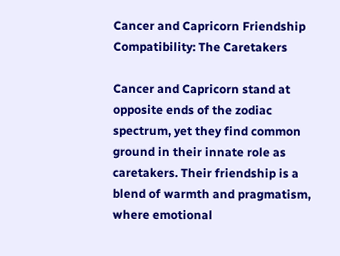Cancer and Capricorn Friendship Compatibility: The Caretakers

Cancer and Capricorn stand at opposite ends of the zodiac spectrum, yet they find common ground in their innate role as caretakers. Their friendship is a blend of warmth and pragmatism, where emotional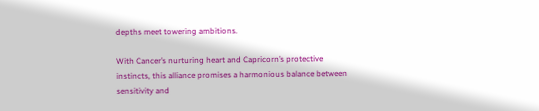depths meet towering ambitions.

With Cancer’s nurturing heart and Capricorn’s protective instincts, this alliance promises a harmonious balance between sensitivity and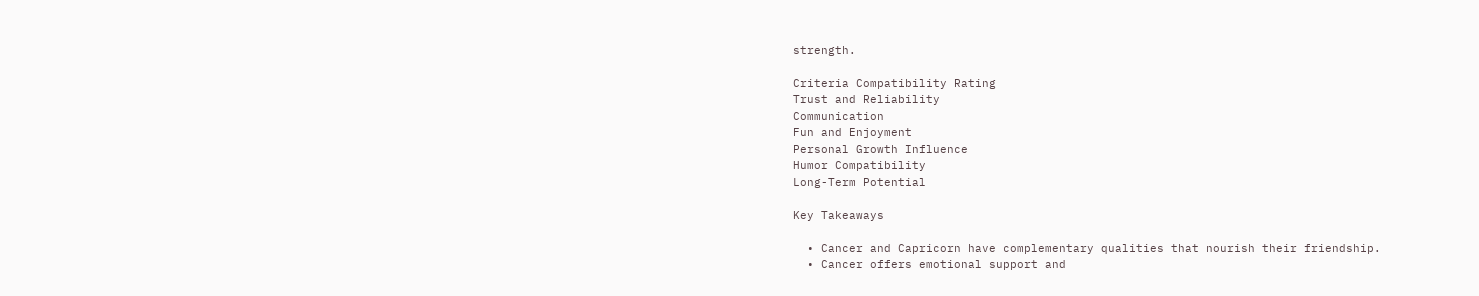strength.

Criteria Compatibility Rating
Trust and Reliability
Communication
Fun and Enjoyment
Personal Growth Influence
Humor Compatibility
Long-Term Potential

Key Takeaways

  • Cancer and Capricorn have complementary qualities that nourish their friendship.
  • Cancer offers emotional support and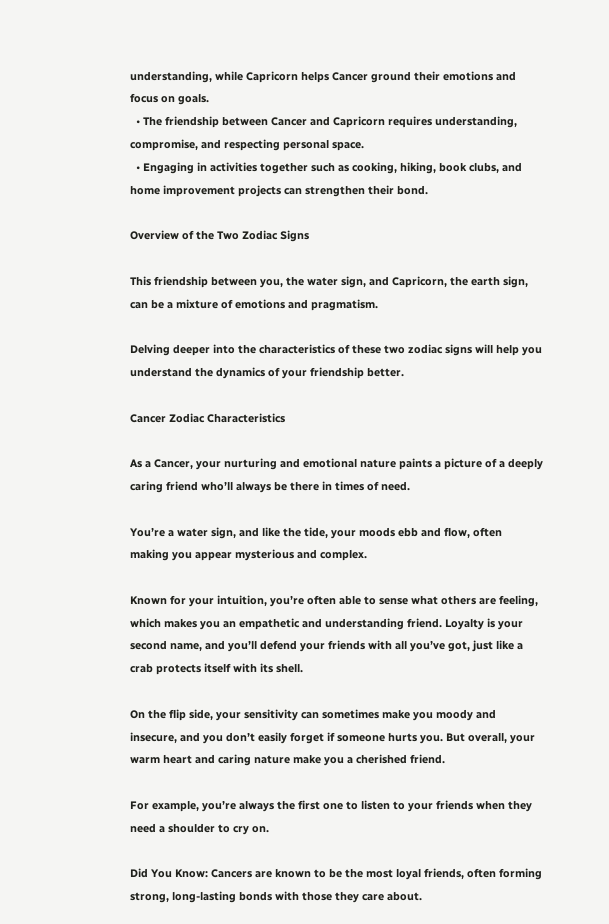understanding, while Capricorn helps Cancer ground their emotions and focus on goals.
  • The friendship between Cancer and Capricorn requires understanding, compromise, and respecting personal space.
  • Engaging in activities together such as cooking, hiking, book clubs, and home improvement projects can strengthen their bond.

Overview of the Two Zodiac Signs

This friendship between you, the water sign, and Capricorn, the earth sign, can be a mixture of emotions and pragmatism.

Delving deeper into the characteristics of these two zodiac signs will help you understand the dynamics of your friendship better.

Cancer Zodiac Characteristics

As a Cancer, your nurturing and emotional nature paints a picture of a deeply caring friend who’ll always be there in times of need.

You’re a water sign, and like the tide, your moods ebb and flow, often making you appear mysterious and complex.

Known for your intuition, you’re often able to sense what others are feeling, which makes you an empathetic and understanding friend. Loyalty is your second name, and you’ll defend your friends with all you’ve got, just like a crab protects itself with its shell.

On the flip side, your sensitivity can sometimes make you moody and insecure, and you don’t easily forget if someone hurts you. But overall, your warm heart and caring nature make you a cherished friend.

For example, you’re always the first one to listen to your friends when they need a shoulder to cry on.

Did You Know: Cancers are known to be the most loyal friends, often forming strong, long-lasting bonds with those they care about.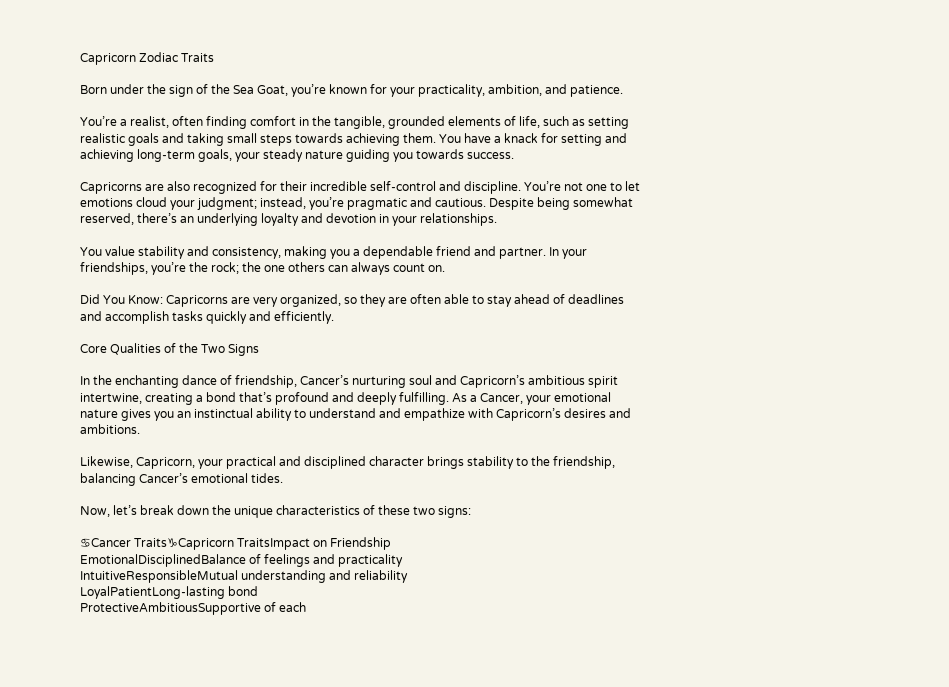Capricorn Zodiac Traits

Born under the sign of the Sea Goat, you’re known for your practicality, ambition, and patience.

You’re a realist, often finding comfort in the tangible, grounded elements of life, such as setting realistic goals and taking small steps towards achieving them. You have a knack for setting and achieving long-term goals, your steady nature guiding you towards success.

Capricorns are also recognized for their incredible self-control and discipline. You’re not one to let emotions cloud your judgment; instead, you’re pragmatic and cautious. Despite being somewhat reserved, there’s an underlying loyalty and devotion in your relationships.

You value stability and consistency, making you a dependable friend and partner. In your friendships, you’re the rock; the one others can always count on.

Did You Know: Capricorns are very organized, so they are often able to stay ahead of deadlines and accomplish tasks quickly and efficiently.

Core Qualities of the Two Signs

In the enchanting dance of friendship, Cancer’s nurturing soul and Capricorn’s ambitious spirit intertwine, creating a bond that’s profound and deeply fulfilling. As a Cancer, your emotional nature gives you an instinctual ability to understand and empathize with Capricorn’s desires and ambitions.

Likewise, Capricorn, your practical and disciplined character brings stability to the friendship, balancing Cancer’s emotional tides.

Now, let’s break down the unique characteristics of these two signs:

♋Cancer Traits♑Capricorn TraitsImpact on Friendship
EmotionalDisciplinedBalance of feelings and practicality
IntuitiveResponsibleMutual understanding and reliability
LoyalPatientLong-lasting bond
ProtectiveAmbitiousSupportive of each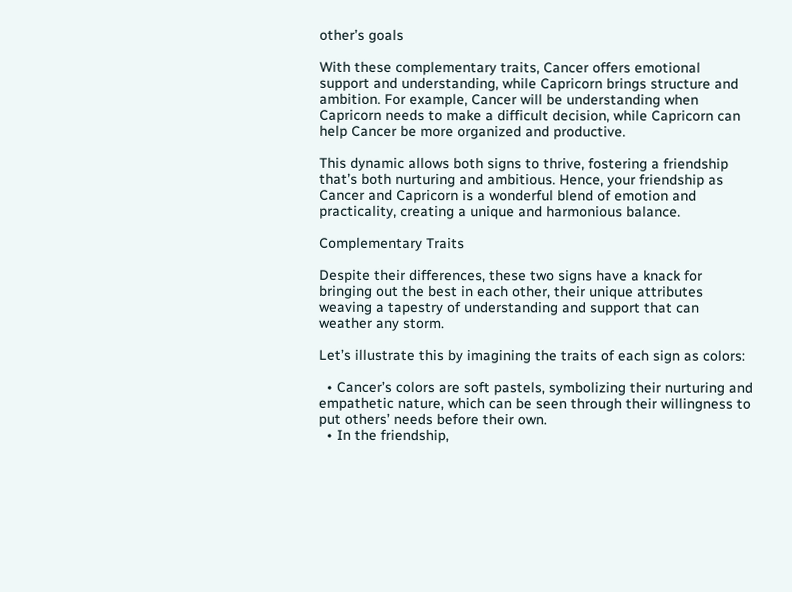other’s goals

With these complementary traits, Cancer offers emotional support and understanding, while Capricorn brings structure and ambition. For example, Cancer will be understanding when Capricorn needs to make a difficult decision, while Capricorn can help Cancer be more organized and productive.

This dynamic allows both signs to thrive, fostering a friendship that’s both nurturing and ambitious. Hence, your friendship as Cancer and Capricorn is a wonderful blend of emotion and practicality, creating a unique and harmonious balance.

Complementary Traits

Despite their differences, these two signs have a knack for bringing out the best in each other, their unique attributes weaving a tapestry of understanding and support that can weather any storm.

Let’s illustrate this by imagining the traits of each sign as colors:

  • Cancer’s colors are soft pastels, symbolizing their nurturing and empathetic nature, which can be seen through their willingness to put others’ needs before their own.
  • In the friendship,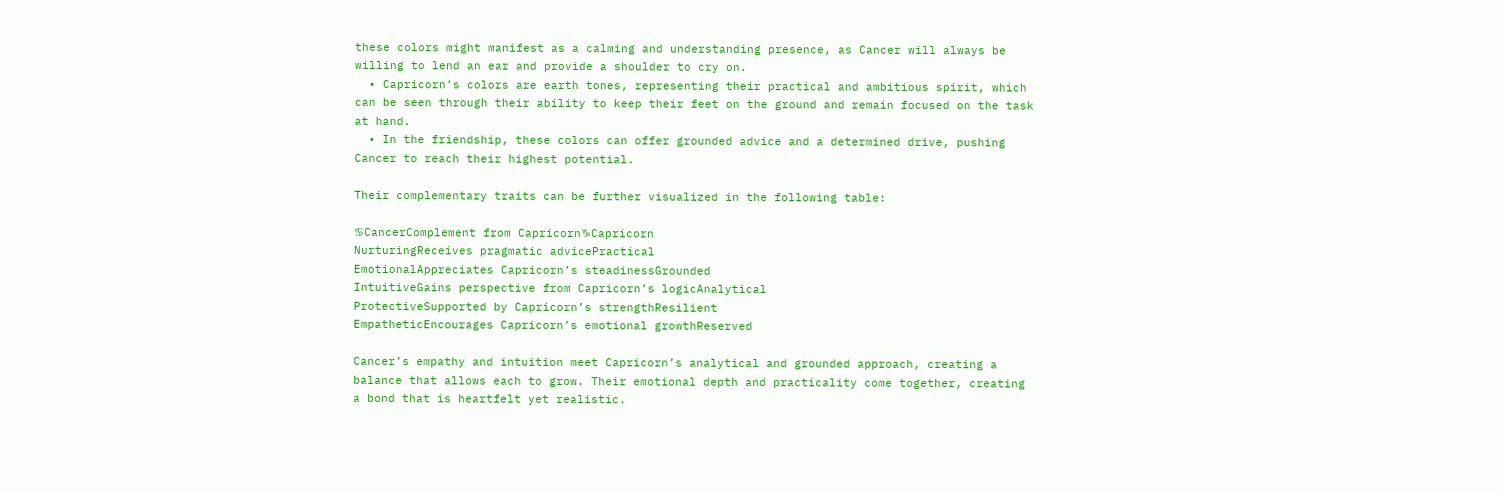these colors might manifest as a calming and understanding presence, as Cancer will always be willing to lend an ear and provide a shoulder to cry on.
  • Capricorn’s colors are earth tones, representing their practical and ambitious spirit, which can be seen through their ability to keep their feet on the ground and remain focused on the task at hand.
  • In the friendship, these colors can offer grounded advice and a determined drive, pushing Cancer to reach their highest potential.

Their complementary traits can be further visualized in the following table:

♋CancerComplement from Capricorn♑Capricorn
NurturingReceives pragmatic advicePractical
EmotionalAppreciates Capricorn’s steadinessGrounded
IntuitiveGains perspective from Capricorn’s logicAnalytical
ProtectiveSupported by Capricorn’s strengthResilient
EmpatheticEncourages Capricorn’s emotional growthReserved

Cancer’s empathy and intuition meet Capricorn’s analytical and grounded approach, creating a balance that allows each to grow. Their emotional depth and practicality come together, creating a bond that is heartfelt yet realistic.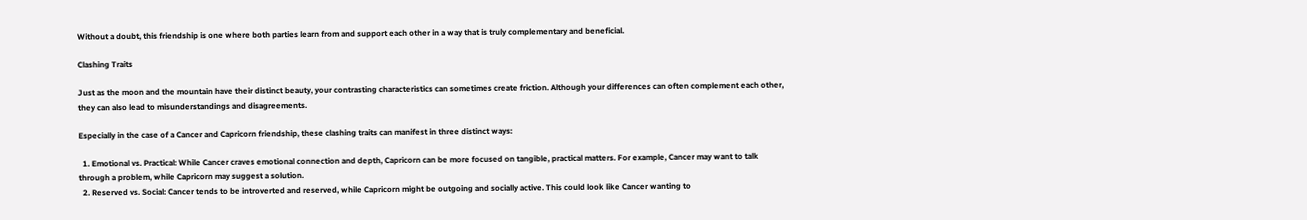Without a doubt, this friendship is one where both parties learn from and support each other in a way that is truly complementary and beneficial.

Clashing Traits

Just as the moon and the mountain have their distinct beauty, your contrasting characteristics can sometimes create friction. Although your differences can often complement each other, they can also lead to misunderstandings and disagreements.

Especially in the case of a Cancer and Capricorn friendship, these clashing traits can manifest in three distinct ways:

  1. Emotional vs. Practical: While Cancer craves emotional connection and depth, Capricorn can be more focused on tangible, practical matters. For example, Cancer may want to talk through a problem, while Capricorn may suggest a solution.
  2. Reserved vs. Social: Cancer tends to be introverted and reserved, while Capricorn might be outgoing and socially active. This could look like Cancer wanting to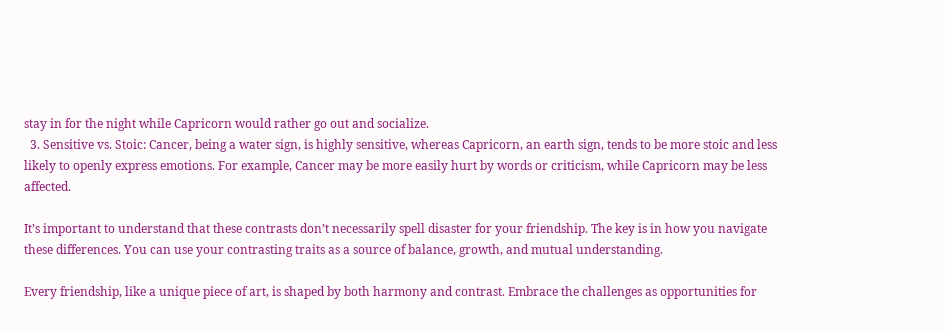stay in for the night while Capricorn would rather go out and socialize.
  3. Sensitive vs. Stoic: Cancer, being a water sign, is highly sensitive, whereas Capricorn, an earth sign, tends to be more stoic and less likely to openly express emotions. For example, Cancer may be more easily hurt by words or criticism, while Capricorn may be less affected.

It’s important to understand that these contrasts don’t necessarily spell disaster for your friendship. The key is in how you navigate these differences. You can use your contrasting traits as a source of balance, growth, and mutual understanding.

Every friendship, like a unique piece of art, is shaped by both harmony and contrast. Embrace the challenges as opportunities for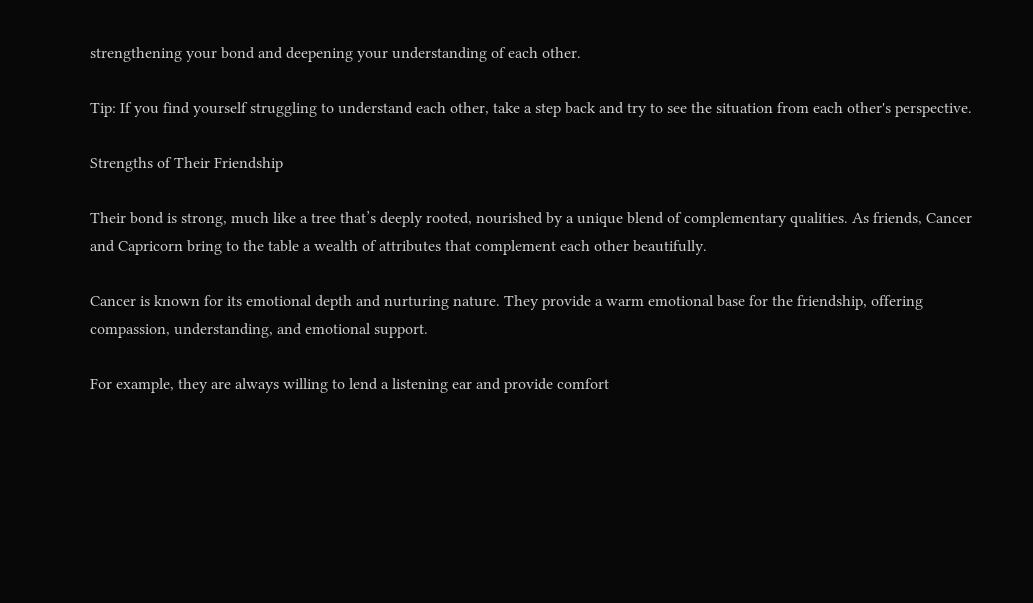strengthening your bond and deepening your understanding of each other.

Tip: If you find yourself struggling to understand each other, take a step back and try to see the situation from each other's perspective.

Strengths of Their Friendship

Their bond is strong, much like a tree that’s deeply rooted, nourished by a unique blend of complementary qualities. As friends, Cancer and Capricorn bring to the table a wealth of attributes that complement each other beautifully.

Cancer is known for its emotional depth and nurturing nature. They provide a warm emotional base for the friendship, offering compassion, understanding, and emotional support.

For example, they are always willing to lend a listening ear and provide comfort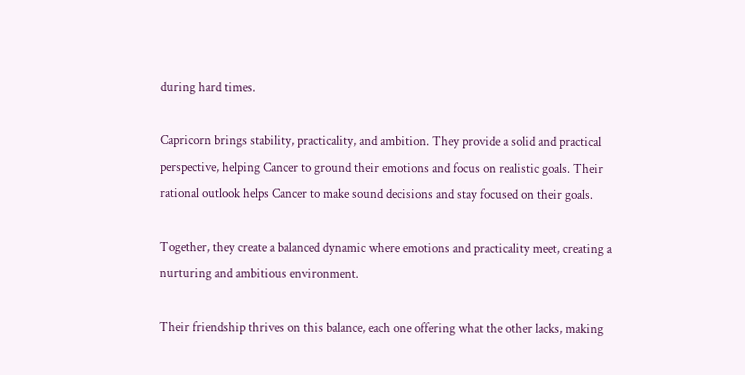during hard times.

Capricorn brings stability, practicality, and ambition. They provide a solid and practical perspective, helping Cancer to ground their emotions and focus on realistic goals. Their rational outlook helps Cancer to make sound decisions and stay focused on their goals.

Together, they create a balanced dynamic where emotions and practicality meet, creating a nurturing and ambitious environment.

Their friendship thrives on this balance, each one offering what the other lacks, making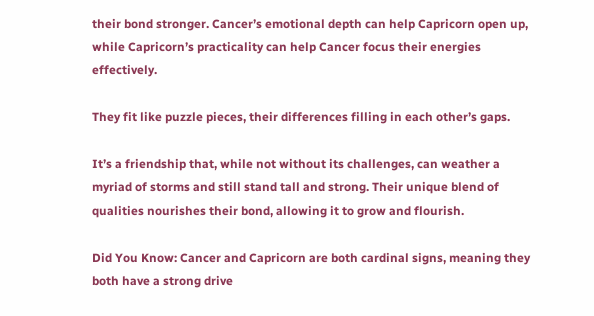their bond stronger. Cancer’s emotional depth can help Capricorn open up, while Capricorn’s practicality can help Cancer focus their energies effectively.

They fit like puzzle pieces, their differences filling in each other’s gaps.

It’s a friendship that, while not without its challenges, can weather a myriad of storms and still stand tall and strong. Their unique blend of qualities nourishes their bond, allowing it to grow and flourish.

Did You Know: Cancer and Capricorn are both cardinal signs, meaning they both have a strong drive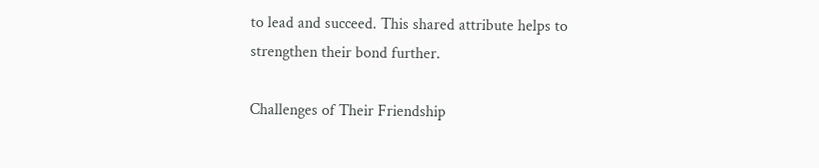to lead and succeed. This shared attribute helps to strengthen their bond further.

Challenges of Their Friendship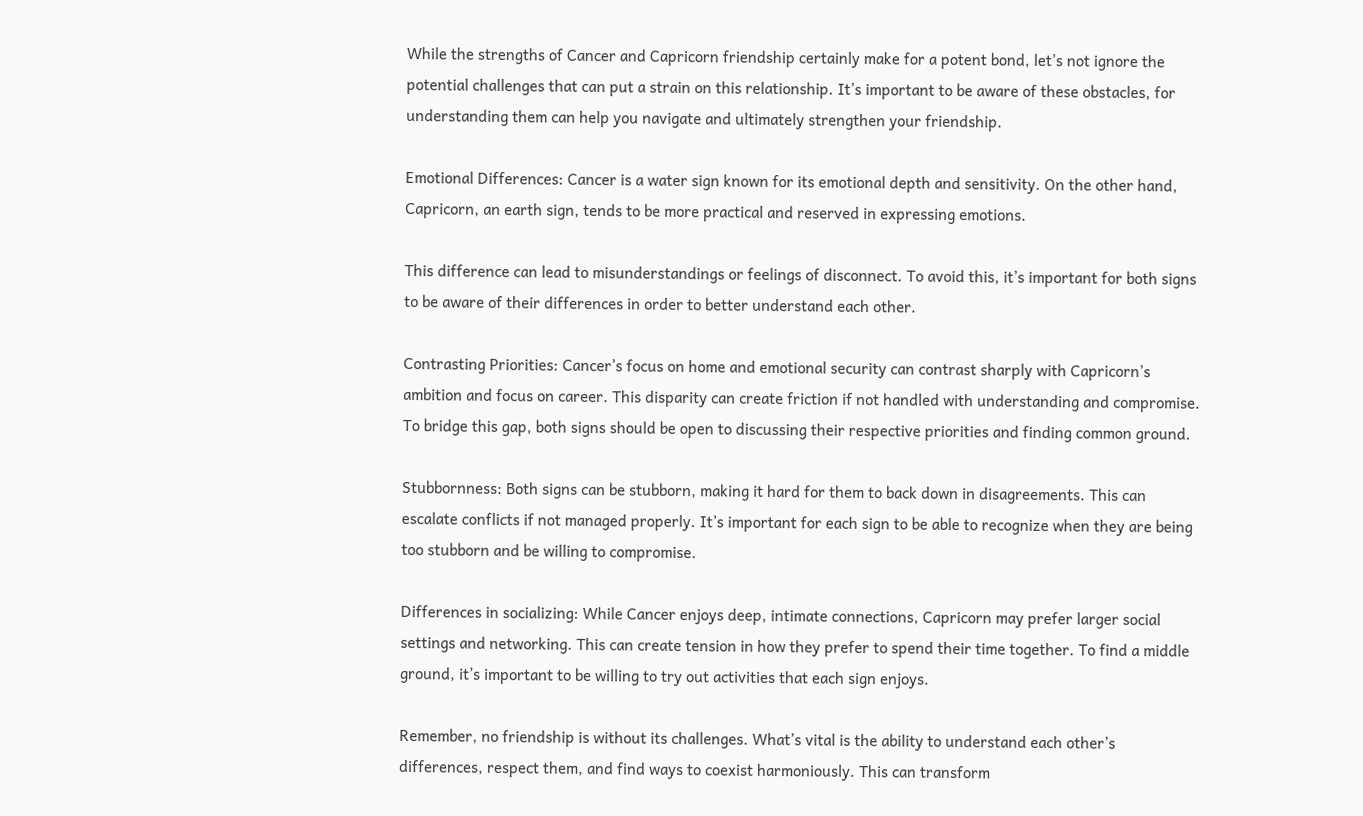While the strengths of Cancer and Capricorn friendship certainly make for a potent bond, let’s not ignore the potential challenges that can put a strain on this relationship. It’s important to be aware of these obstacles, for understanding them can help you navigate and ultimately strengthen your friendship.

Emotional Differences: Cancer is a water sign known for its emotional depth and sensitivity. On the other hand, Capricorn, an earth sign, tends to be more practical and reserved in expressing emotions.

This difference can lead to misunderstandings or feelings of disconnect. To avoid this, it’s important for both signs to be aware of their differences in order to better understand each other.

Contrasting Priorities: Cancer’s focus on home and emotional security can contrast sharply with Capricorn’s ambition and focus on career. This disparity can create friction if not handled with understanding and compromise. To bridge this gap, both signs should be open to discussing their respective priorities and finding common ground.

Stubbornness: Both signs can be stubborn, making it hard for them to back down in disagreements. This can escalate conflicts if not managed properly. It’s important for each sign to be able to recognize when they are being too stubborn and be willing to compromise.

Differences in socializing: While Cancer enjoys deep, intimate connections, Capricorn may prefer larger social settings and networking. This can create tension in how they prefer to spend their time together. To find a middle ground, it’s important to be willing to try out activities that each sign enjoys.

Remember, no friendship is without its challenges. What’s vital is the ability to understand each other’s differences, respect them, and find ways to coexist harmoniously. This can transform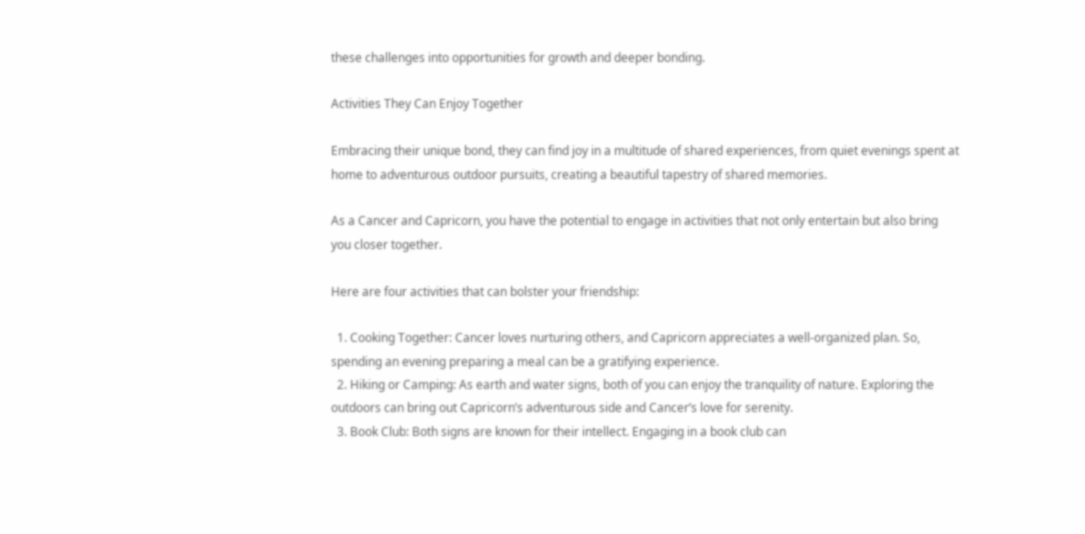these challenges into opportunities for growth and deeper bonding.

Activities They Can Enjoy Together

Embracing their unique bond, they can find joy in a multitude of shared experiences, from quiet evenings spent at home to adventurous outdoor pursuits, creating a beautiful tapestry of shared memories.

As a Cancer and Capricorn, you have the potential to engage in activities that not only entertain but also bring you closer together.

Here are four activities that can bolster your friendship:

  1. Cooking Together: Cancer loves nurturing others, and Capricorn appreciates a well-organized plan. So, spending an evening preparing a meal can be a gratifying experience.
  2. Hiking or Camping: As earth and water signs, both of you can enjoy the tranquility of nature. Exploring the outdoors can bring out Capricorn’s adventurous side and Cancer’s love for serenity.
  3. Book Club: Both signs are known for their intellect. Engaging in a book club can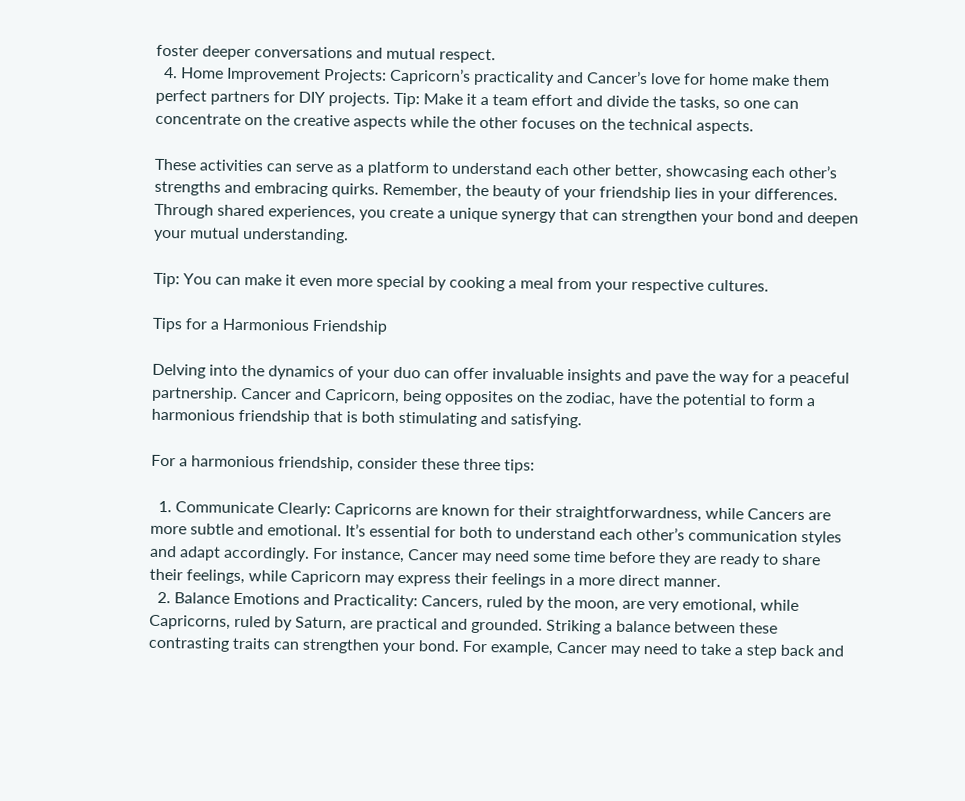foster deeper conversations and mutual respect.
  4. Home Improvement Projects: Capricorn’s practicality and Cancer’s love for home make them perfect partners for DIY projects. Tip: Make it a team effort and divide the tasks, so one can concentrate on the creative aspects while the other focuses on the technical aspects.

These activities can serve as a platform to understand each other better, showcasing each other’s strengths and embracing quirks. Remember, the beauty of your friendship lies in your differences. Through shared experiences, you create a unique synergy that can strengthen your bond and deepen your mutual understanding.

Tip: You can make it even more special by cooking a meal from your respective cultures.

Tips for a Harmonious Friendship

Delving into the dynamics of your duo can offer invaluable insights and pave the way for a peaceful partnership. Cancer and Capricorn, being opposites on the zodiac, have the potential to form a harmonious friendship that is both stimulating and satisfying.

For a harmonious friendship, consider these three tips:

  1. Communicate Clearly: Capricorns are known for their straightforwardness, while Cancers are more subtle and emotional. It’s essential for both to understand each other’s communication styles and adapt accordingly. For instance, Cancer may need some time before they are ready to share their feelings, while Capricorn may express their feelings in a more direct manner.
  2. Balance Emotions and Practicality: Cancers, ruled by the moon, are very emotional, while Capricorns, ruled by Saturn, are practical and grounded. Striking a balance between these contrasting traits can strengthen your bond. For example, Cancer may need to take a step back and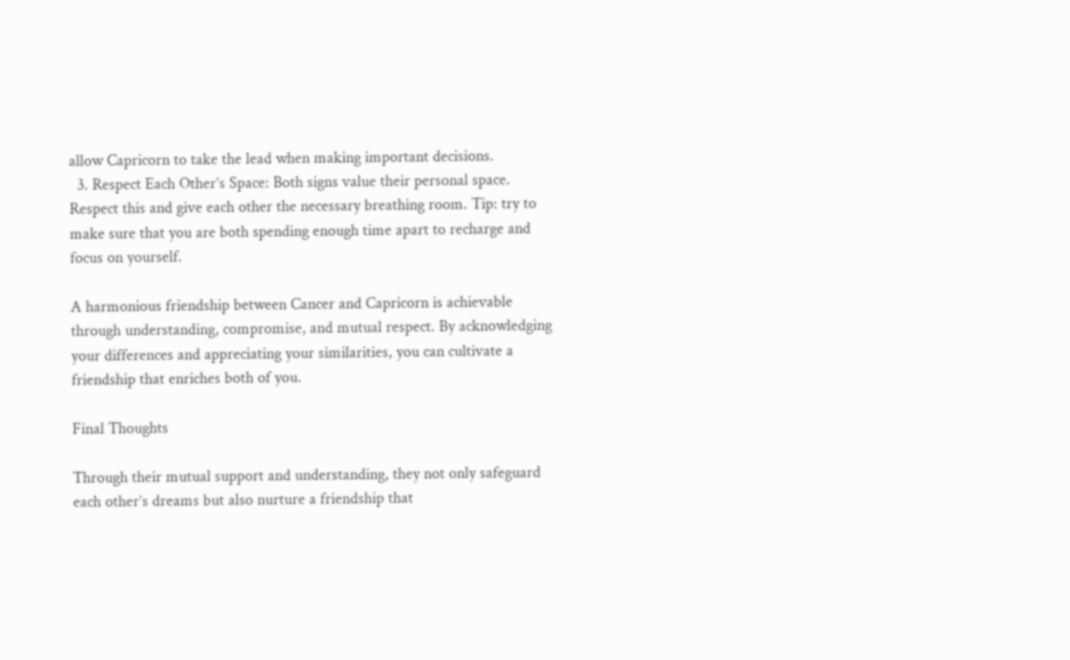allow Capricorn to take the lead when making important decisions.
  3. Respect Each Other’s Space: Both signs value their personal space. Respect this and give each other the necessary breathing room. Tip: try to make sure that you are both spending enough time apart to recharge and focus on yourself.

A harmonious friendship between Cancer and Capricorn is achievable through understanding, compromise, and mutual respect. By acknowledging your differences and appreciating your similarities, you can cultivate a friendship that enriches both of you.

Final Thoughts

Through their mutual support and understanding, they not only safeguard each other’s dreams but also nurture a friendship that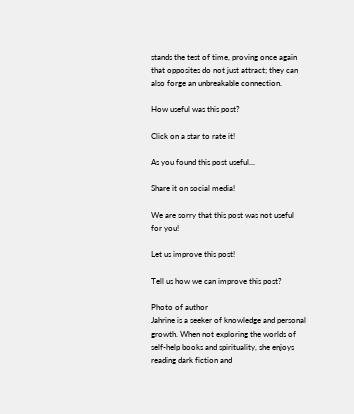stands the test of time, proving once again that opposites do not just attract; they can also forge an unbreakable connection.

How useful was this post?

Click on a star to rate it!

As you found this post useful...

Share it on social media!

We are sorry that this post was not useful for you!

Let us improve this post!

Tell us how we can improve this post?

Photo of author
Jahrine is a seeker of knowledge and personal growth. When not exploring the worlds of self-help books and spirituality, she enjoys reading dark fiction and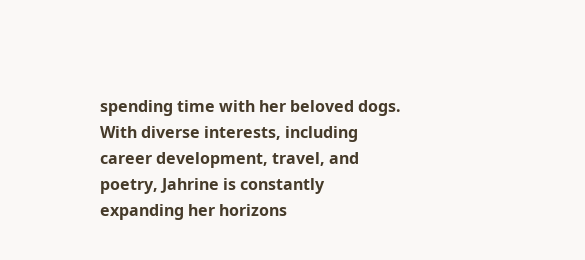spending time with her beloved dogs. With diverse interests, including career development, travel, and poetry, Jahrine is constantly expanding her horizons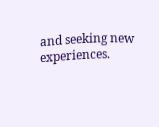and seeking new experiences.